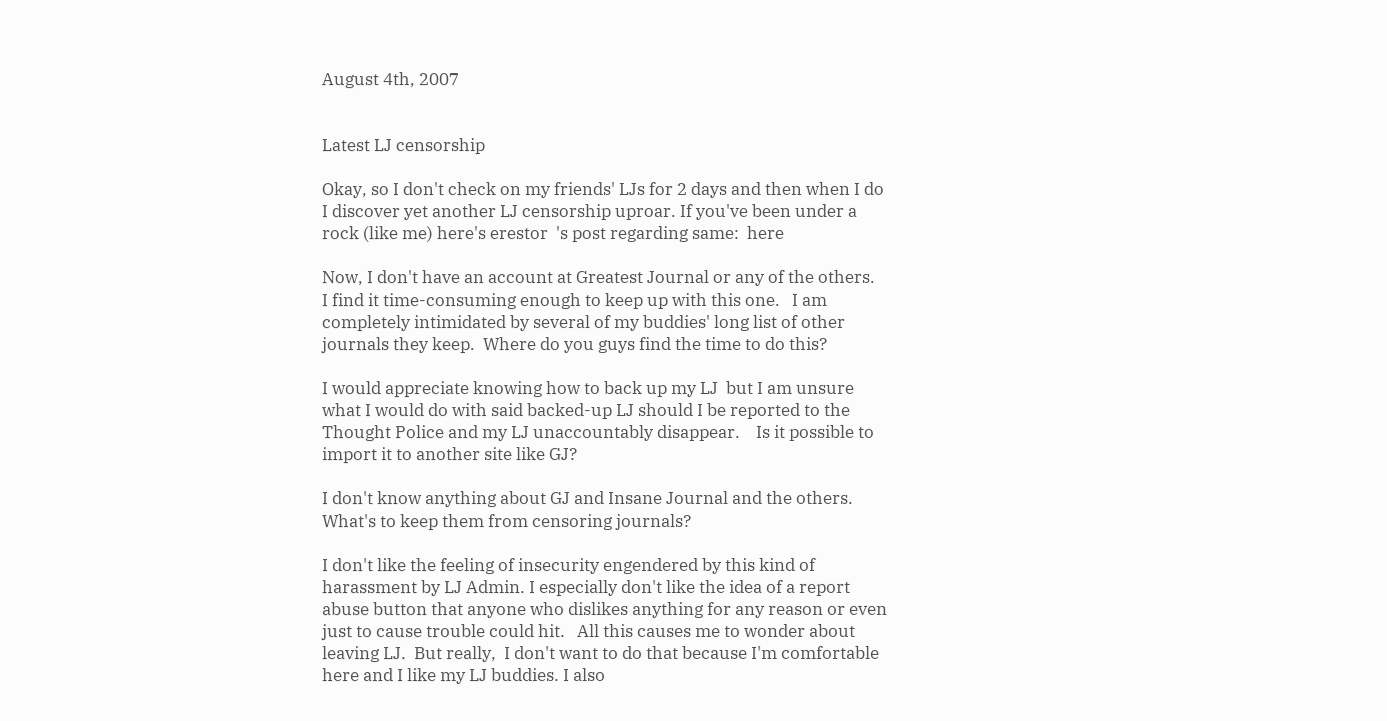August 4th, 2007


Latest LJ censorship

Okay, so I don't check on my friends' LJs for 2 days and then when I do I discover yet another LJ censorship uproar. If you've been under a rock (like me) here's erestor  's post regarding same:  here

Now, I don't have an account at Greatest Journal or any of the others.  I find it time-consuming enough to keep up with this one.   I am completely intimidated by several of my buddies' long list of other journals they keep.  Where do you guys find the time to do this?

I would appreciate knowing how to back up my LJ  but I am unsure what I would do with said backed-up LJ should I be reported to the Thought Police and my LJ unaccountably disappear.    Is it possible to import it to another site like GJ?

I don't know anything about GJ and Insane Journal and the others.  What's to keep them from censoring journals?

I don't like the feeling of insecurity engendered by this kind of harassment by LJ Admin. I especially don't like the idea of a report abuse button that anyone who dislikes anything for any reason or even just to cause trouble could hit.   All this causes me to wonder about leaving LJ.  But really,  I don't want to do that because I'm comfortable here and I like my LJ buddies. I also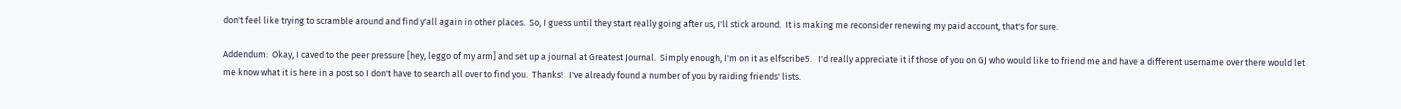don't feel like trying to scramble around and find y'all again in other places.  So, I guess until they start really going after us, I'll stick around.  It is making me reconsider renewing my paid account, that's for sure.

Addendum:  Okay, I caved to the peer pressure [hey, leggo of my arm] and set up a journal at Greatest Journal.  Simply enough, I'm on it as elfscribe5.   I'd really appreciate it if those of you on GJ who would like to friend me and have a different username over there would let me know what it is here in a post so I don't have to search all over to find you.  Thanks!   I've already found a number of you by raiding friends' lists.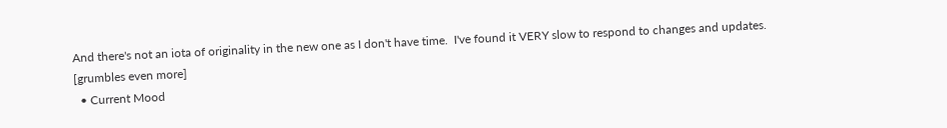And there's not an iota of originality in the new one as I don't have time.  I've found it VERY slow to respond to changes and updates.
[grumbles even more]
  • Current Mood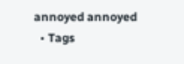annoyed annoyed
  • Tags